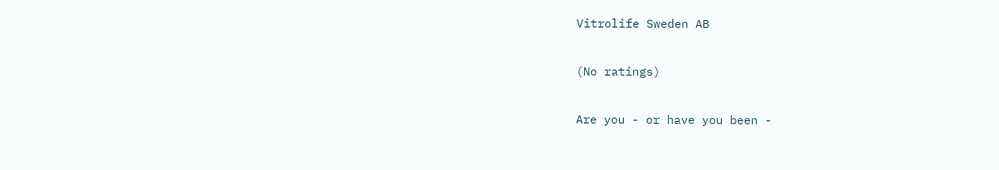Vitrolife Sweden AB

(No ratings)

Are you - or have you been -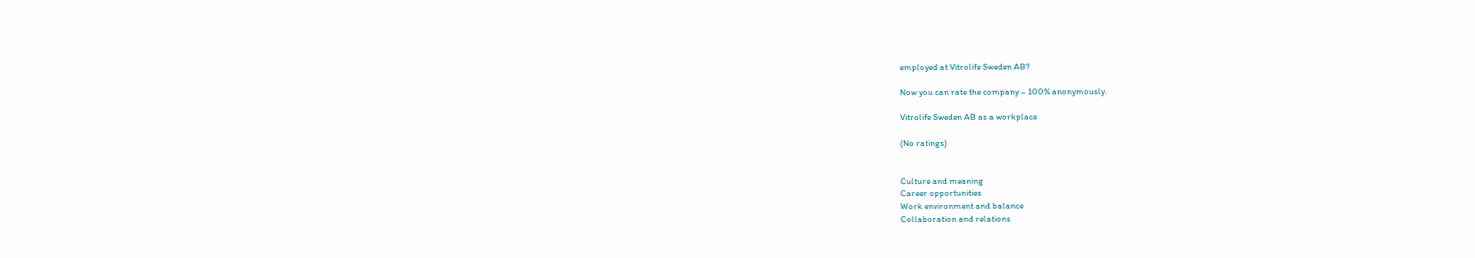employed at Vitrolife Sweden AB?

Now you can rate the company – 100% anonymously.

Vitrolife Sweden AB as a workplace

(No ratings)


Culture and meaning
Career opportunities
Work environment and balance
Collaboration and relations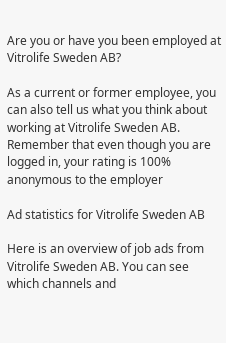Are you or have you been employed at Vitrolife Sweden AB?

As a current or former employee, you can also tell us what you think about working at Vitrolife Sweden AB.
Remember that even though you are logged in, your rating is 100% anonymous to the employer

Ad statistics for Vitrolife Sweden AB

Here is an overview of job ads from Vitrolife Sweden AB. You can see which channels and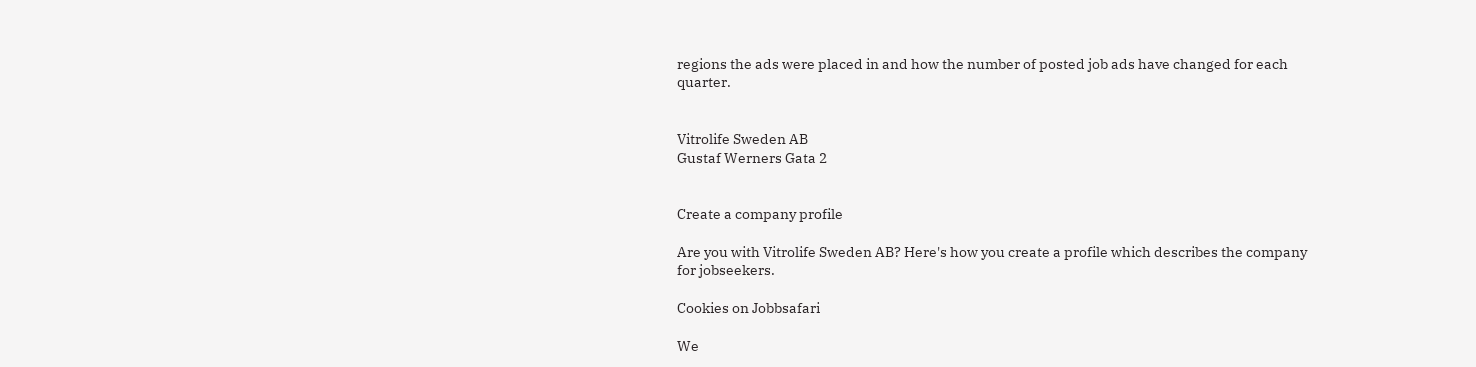regions the ads were placed in and how the number of posted job ads have changed for each quarter.


Vitrolife Sweden AB
Gustaf Werners Gata 2


Create a company profile

Are you with Vitrolife Sweden AB? Here's how you create a profile which describes the company for jobseekers.

Cookies on Jobbsafari

We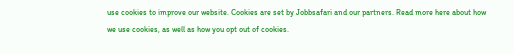use cookies to improve our website. Cookies are set by Jobbsafari and our partners. Read more here about how we use cookies, as well as how you opt out of cookies.